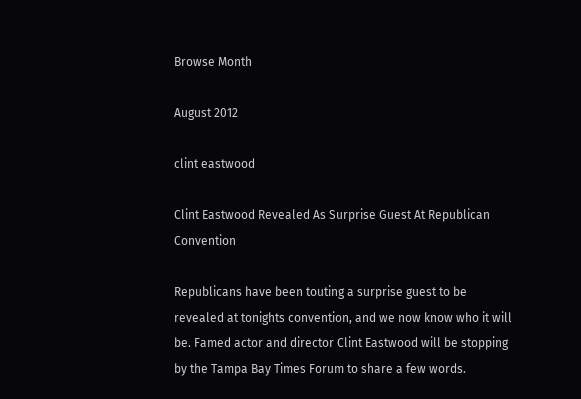Browse Month

August 2012

clint eastwood

Clint Eastwood Revealed As Surprise Guest At Republican Convention

Republicans have been touting a surprise guest to be revealed at tonights convention, and we now know who it will be. Famed actor and director Clint Eastwood will be stopping by the Tampa Bay Times Forum to share a few words.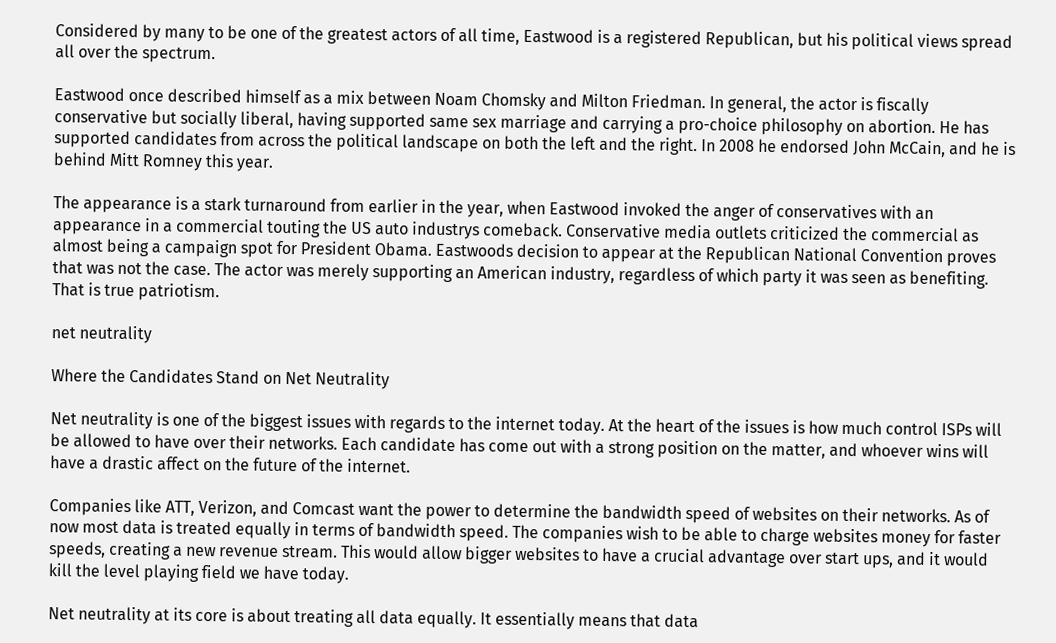Considered by many to be one of the greatest actors of all time, Eastwood is a registered Republican, but his political views spread all over the spectrum.

Eastwood once described himself as a mix between Noam Chomsky and Milton Friedman. In general, the actor is fiscally conservative but socially liberal, having supported same sex marriage and carrying a pro-choice philosophy on abortion. He has supported candidates from across the political landscape on both the left and the right. In 2008 he endorsed John McCain, and he is behind Mitt Romney this year.

The appearance is a stark turnaround from earlier in the year, when Eastwood invoked the anger of conservatives with an appearance in a commercial touting the US auto industrys comeback. Conservative media outlets criticized the commercial as almost being a campaign spot for President Obama. Eastwoods decision to appear at the Republican National Convention proves that was not the case. The actor was merely supporting an American industry, regardless of which party it was seen as benefiting. That is true patriotism.

net neutrality

Where the Candidates Stand on Net Neutrality

Net neutrality is one of the biggest issues with regards to the internet today. At the heart of the issues is how much control ISPs will be allowed to have over their networks. Each candidate has come out with a strong position on the matter, and whoever wins will have a drastic affect on the future of the internet.

Companies like ATT, Verizon, and Comcast want the power to determine the bandwidth speed of websites on their networks. As of now most data is treated equally in terms of bandwidth speed. The companies wish to be able to charge websites money for faster speeds, creating a new revenue stream. This would allow bigger websites to have a crucial advantage over start ups, and it would kill the level playing field we have today.

Net neutrality at its core is about treating all data equally. It essentially means that data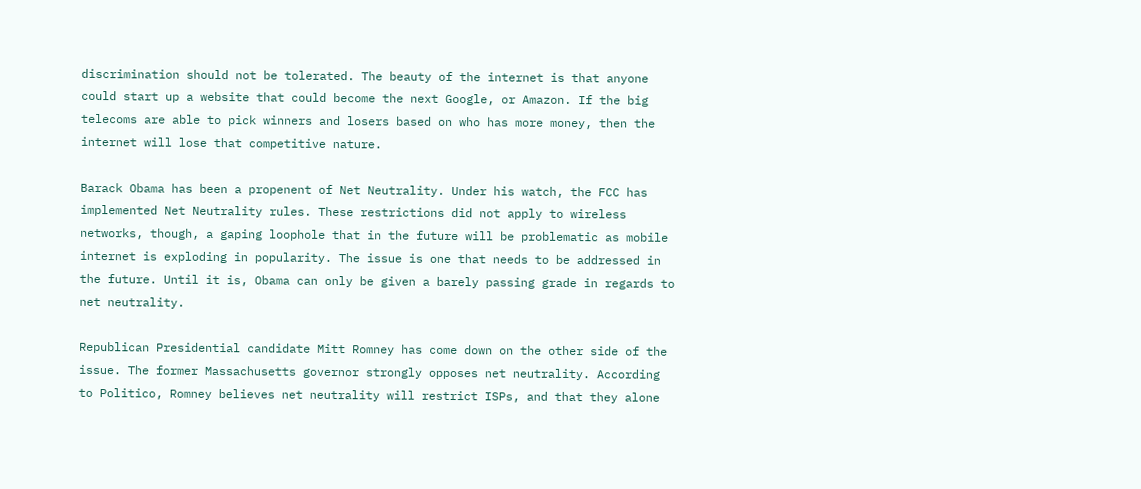discrimination should not be tolerated. The beauty of the internet is that anyone could start up a website that could become the next Google, or Amazon. If the big telecoms are able to pick winners and losers based on who has more money, then the internet will lose that competitive nature.

Barack Obama has been a propenent of Net Neutrality. Under his watch, the FCC has implemented Net Neutrality rules. These restrictions did not apply to wireless networks, though, a gaping loophole that in the future will be problematic as mobile internet is exploding in popularity. The issue is one that needs to be addressed in the future. Until it is, Obama can only be given a barely passing grade in regards to net neutrality.

Republican Presidential candidate Mitt Romney has come down on the other side of the issue. The former Massachusetts governor strongly opposes net neutrality. According to Politico, Romney believes net neutrality will restrict ISPs, and that they alone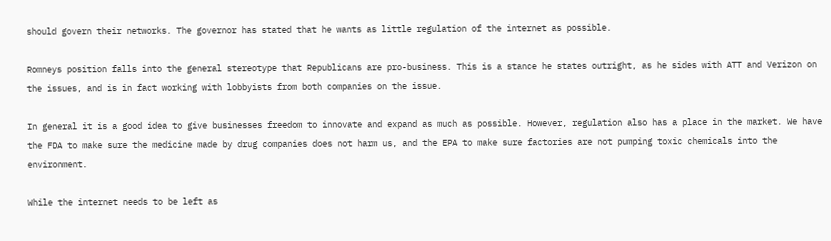should govern their networks. The governor has stated that he wants as little regulation of the internet as possible.

Romneys position falls into the general stereotype that Republicans are pro-business. This is a stance he states outright, as he sides with ATT and Verizon on the issues, and is in fact working with lobbyists from both companies on the issue.

In general it is a good idea to give businesses freedom to innovate and expand as much as possible. However, regulation also has a place in the market. We have the FDA to make sure the medicine made by drug companies does not harm us, and the EPA to make sure factories are not pumping toxic chemicals into the environment.

While the internet needs to be left as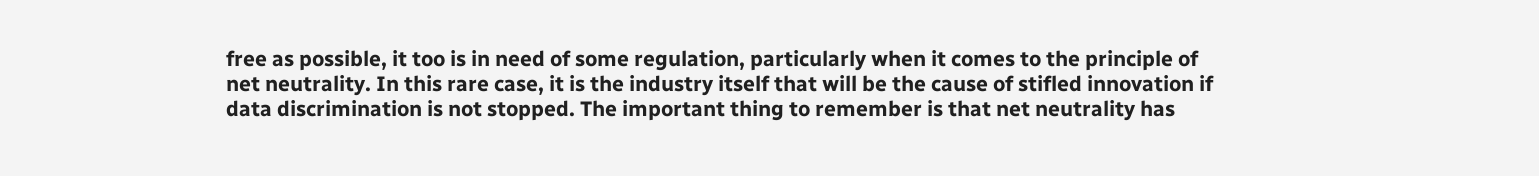free as possible, it too is in need of some regulation, particularly when it comes to the principle of net neutrality. In this rare case, it is the industry itself that will be the cause of stifled innovation if data discrimination is not stopped. The important thing to remember is that net neutrality has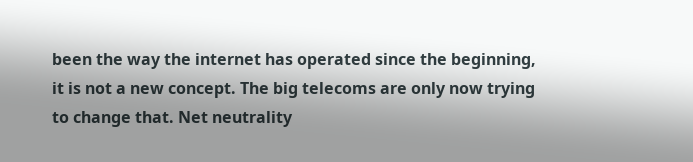been the way the internet has operated since the beginning, it is not a new concept. The big telecoms are only now trying to change that. Net neutrality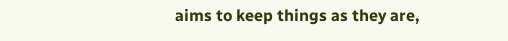aims to keep things as they are,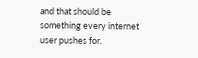and that should be something every internet user pushes for.